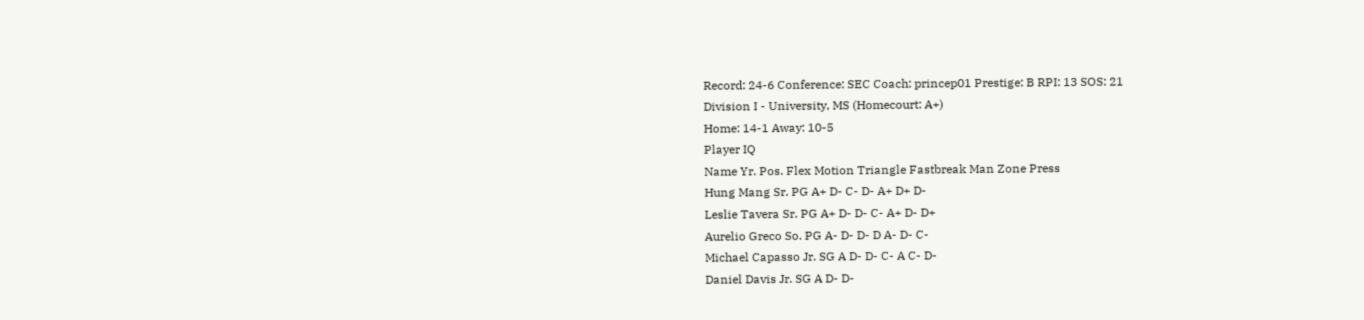Record: 24-6 Conference: SEC Coach: princep01 Prestige: B RPI: 13 SOS: 21
Division I - University, MS (Homecourt: A+)
Home: 14-1 Away: 10-5
Player IQ
Name Yr. Pos. Flex Motion Triangle Fastbreak Man Zone Press
Hung Mang Sr. PG A+ D- C- D- A+ D+ D-
Leslie Tavera Sr. PG A+ D- D- C- A+ D- D+
Aurelio Greco So. PG A- D- D- D A- D- C-
Michael Capasso Jr. SG A D- D- C- A C- D-
Daniel Davis Jr. SG A D- D-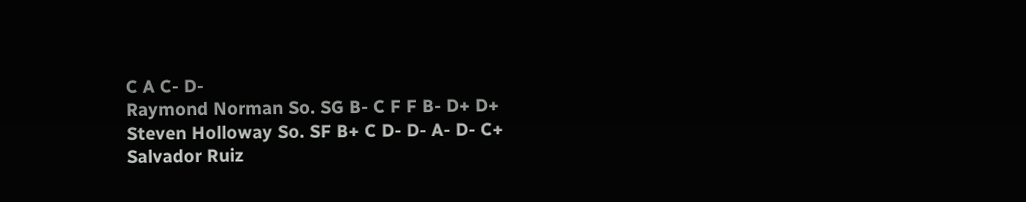C A C- D-
Raymond Norman So. SG B- C F F B- D+ D+
Steven Holloway So. SF B+ C D- D- A- D- C+
Salvador Ruiz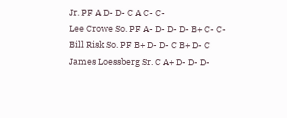Jr. PF A D- D- C A C- C-
Lee Crowe So. PF A- D- D- D- B+ C- C-
Bill Risk So. PF B+ D- D- C B+ D- C
James Loessberg Sr. C A+ D- D- D-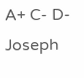A+ C- D-
Joseph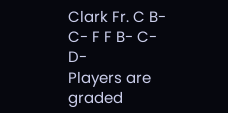Clark Fr. C B- C- F F B- C- D-
Players are graded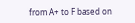from A+ to F based on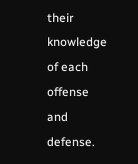their knowledge of each offense and defense.